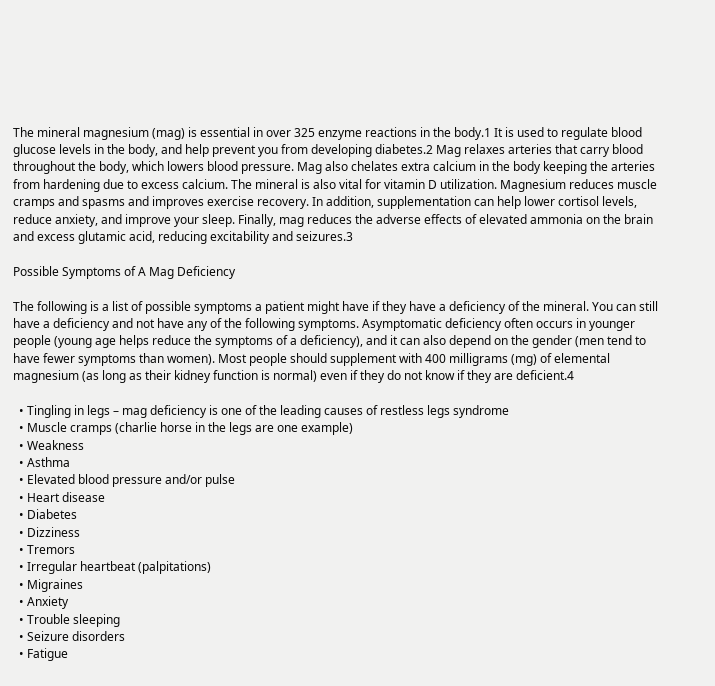The mineral magnesium (mag) is essential in over 325 enzyme reactions in the body.1 It is used to regulate blood glucose levels in the body, and help prevent you from developing diabetes.2 Mag relaxes arteries that carry blood throughout the body, which lowers blood pressure. Mag also chelates extra calcium in the body keeping the arteries from hardening due to excess calcium. The mineral is also vital for vitamin D utilization. Magnesium reduces muscle cramps and spasms and improves exercise recovery. In addition, supplementation can help lower cortisol levels, reduce anxiety, and improve your sleep. Finally, mag reduces the adverse effects of elevated ammonia on the brain and excess glutamic acid, reducing excitability and seizures.3

Possible Symptoms of A Mag Deficiency

The following is a list of possible symptoms a patient might have if they have a deficiency of the mineral. You can still have a deficiency and not have any of the following symptoms. Asymptomatic deficiency often occurs in younger people (young age helps reduce the symptoms of a deficiency), and it can also depend on the gender (men tend to have fewer symptoms than women). Most people should supplement with 400 milligrams (mg) of elemental magnesium (as long as their kidney function is normal) even if they do not know if they are deficient.4

  • Tingling in legs – mag deficiency is one of the leading causes of restless legs syndrome
  • Muscle cramps (charlie horse in the legs are one example)
  • Weakness
  • Asthma
  • Elevated blood pressure and/or pulse
  • Heart disease
  • Diabetes
  • Dizziness
  • Tremors
  • Irregular heartbeat (palpitations)
  • Migraines
  • Anxiety
  • Trouble sleeping
  • Seizure disorders
  • Fatigue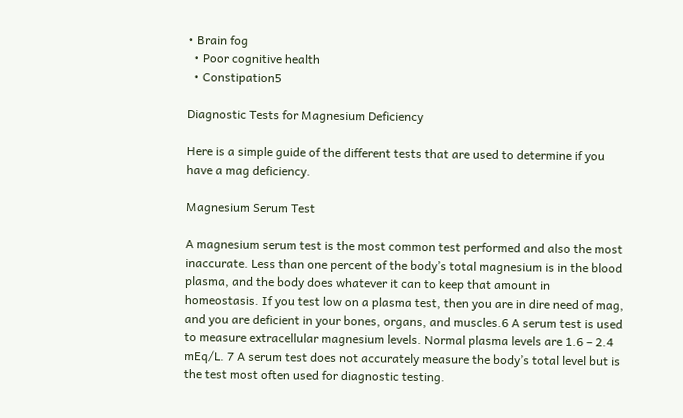• Brain fog
  • Poor cognitive health
  • Constipation5

Diagnostic Tests for Magnesium Deficiency

Here is a simple guide of the different tests that are used to determine if you have a mag deficiency.

Magnesium Serum Test

A magnesium serum test is the most common test performed and also the most inaccurate. Less than one percent of the body’s total magnesium is in the blood plasma, and the body does whatever it can to keep that amount in homeostasis. If you test low on a plasma test, then you are in dire need of mag, and you are deficient in your bones, organs, and muscles.6 A serum test is used to measure extracellular magnesium levels. Normal plasma levels are 1.6 – 2.4 mEq/L. 7 A serum test does not accurately measure the body’s total level but is the test most often used for diagnostic testing.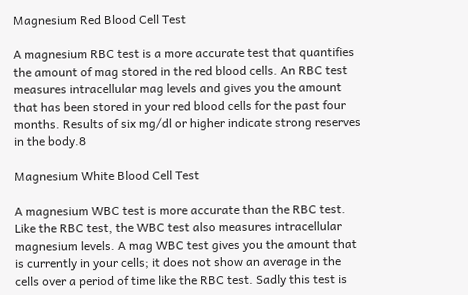Magnesium Red Blood Cell Test

A magnesium RBC test is a more accurate test that quantifies the amount of mag stored in the red blood cells. An RBC test measures intracellular mag levels and gives you the amount that has been stored in your red blood cells for the past four months. Results of six mg/dl or higher indicate strong reserves in the body.8

Magnesium White Blood Cell Test

A magnesium WBC test is more accurate than the RBC test. Like the RBC test, the WBC test also measures intracellular magnesium levels. A mag WBC test gives you the amount that is currently in your cells; it does not show an average in the cells over a period of time like the RBC test. Sadly this test is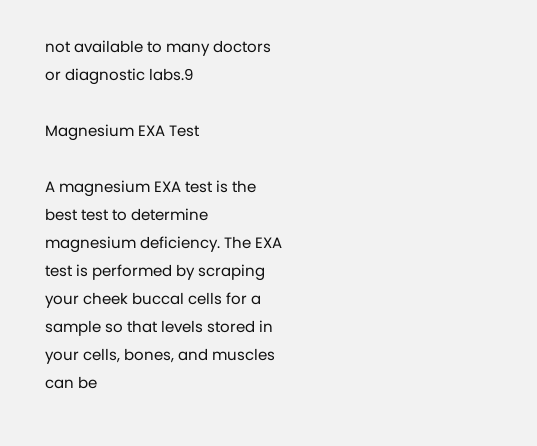not available to many doctors or diagnostic labs.9

Magnesium EXA Test

A magnesium EXA test is the best test to determine magnesium deficiency. The EXA test is performed by scraping your cheek buccal cells for a sample so that levels stored in your cells, bones, and muscles can be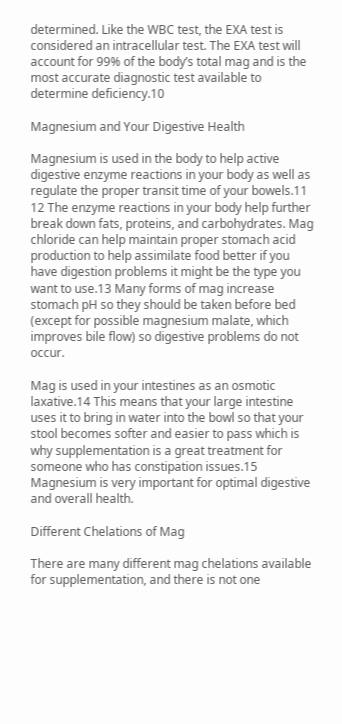determined. Like the WBC test, the EXA test is considered an intracellular test. The EXA test will account for 99% of the body’s total mag and is the most accurate diagnostic test available to determine deficiency.10

Magnesium and Your Digestive Health

Magnesium is used in the body to help active digestive enzyme reactions in your body as well as regulate the proper transit time of your bowels.11 12 The enzyme reactions in your body help further break down fats, proteins, and carbohydrates. Mag chloride can help maintain proper stomach acid production to help assimilate food better if you have digestion problems it might be the type you want to use.13 Many forms of mag increase stomach pH so they should be taken before bed (except for possible magnesium malate, which improves bile flow) so digestive problems do not occur.

Mag is used in your intestines as an osmotic laxative.14 This means that your large intestine uses it to bring in water into the bowl so that your stool becomes softer and easier to pass which is why supplementation is a great treatment for someone who has constipation issues.15 Magnesium is very important for optimal digestive and overall health.

Different Chelations of Mag

There are many different mag chelations available for supplementation, and there is not one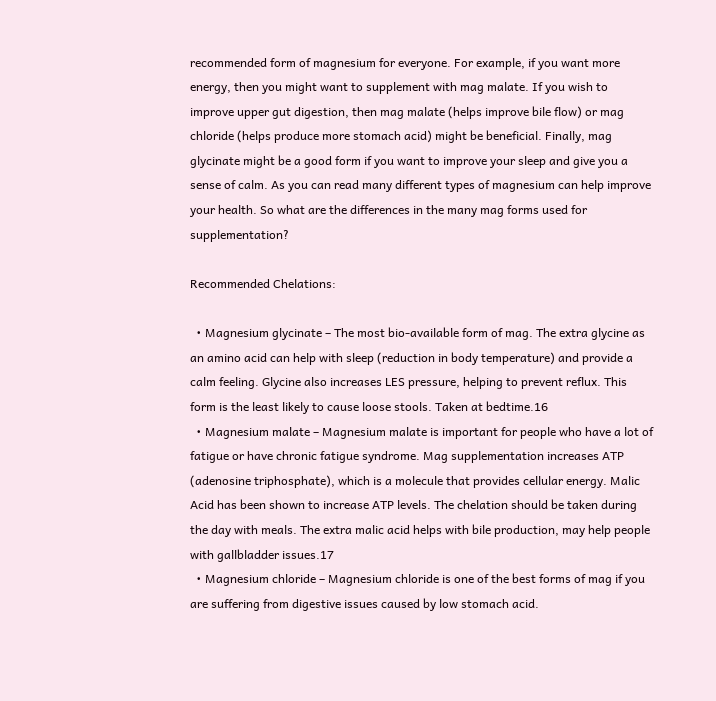recommended form of magnesium for everyone. For example, if you want more energy, then you might want to supplement with mag malate. If you wish to improve upper gut digestion, then mag malate (helps improve bile flow) or mag chloride (helps produce more stomach acid) might be beneficial. Finally, mag glycinate might be a good form if you want to improve your sleep and give you a sense of calm. As you can read many different types of magnesium can help improve your health. So what are the differences in the many mag forms used for supplementation?

Recommended Chelations:

  • Magnesium glycinate – The most bio-available form of mag. The extra glycine as an amino acid can help with sleep (reduction in body temperature) and provide a calm feeling. Glycine also increases LES pressure, helping to prevent reflux. This form is the least likely to cause loose stools. Taken at bedtime.16
  • Magnesium malate – Magnesium malate is important for people who have a lot of fatigue or have chronic fatigue syndrome. Mag supplementation increases ATP (adenosine triphosphate), which is a molecule that provides cellular energy. Malic Acid has been shown to increase ATP levels. The chelation should be taken during the day with meals. The extra malic acid helps with bile production, may help people with gallbladder issues.17
  • Magnesium chloride – Magnesium chloride is one of the best forms of mag if you are suffering from digestive issues caused by low stomach acid.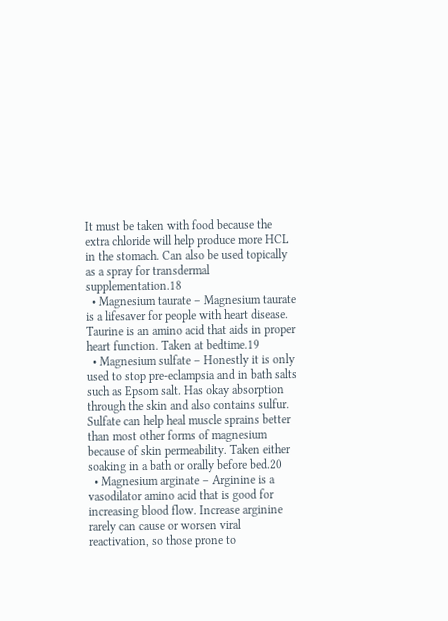It must be taken with food because the extra chloride will help produce more HCL in the stomach. Can also be used topically as a spray for transdermal supplementation.18
  • Magnesium taurate – Magnesium taurate is a lifesaver for people with heart disease. Taurine is an amino acid that aids in proper heart function. Taken at bedtime.19
  • Magnesium sulfate – Honestly it is only used to stop pre-eclampsia and in bath salts such as Epsom salt. Has okay absorption through the skin and also contains sulfur. Sulfate can help heal muscle sprains better than most other forms of magnesium because of skin permeability. Taken either soaking in a bath or orally before bed.20
  • Magnesium arginate – Arginine is a vasodilator amino acid that is good for increasing blood flow. Increase arginine rarely can cause or worsen viral reactivation, so those prone to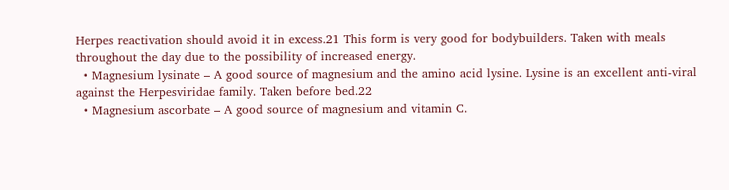Herpes reactivation should avoid it in excess.21 This form is very good for bodybuilders. Taken with meals throughout the day due to the possibility of increased energy.
  • Magnesium lysinate – A good source of magnesium and the amino acid lysine. Lysine is an excellent anti-viral against the Herpesviridae family. Taken before bed.22
  • Magnesium ascorbate – A good source of magnesium and vitamin C.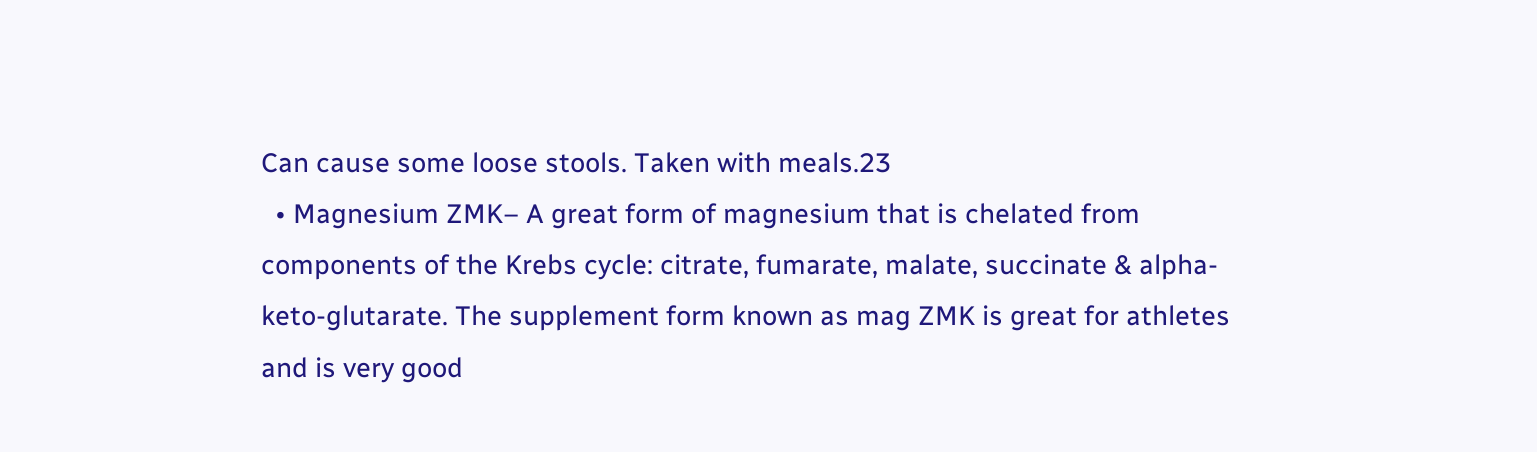Can cause some loose stools. Taken with meals.23
  • Magnesium ZMK– A great form of magnesium that is chelated from components of the Krebs cycle: citrate, fumarate, malate, succinate & alpha-keto-glutarate. The supplement form known as mag ZMK is great for athletes and is very good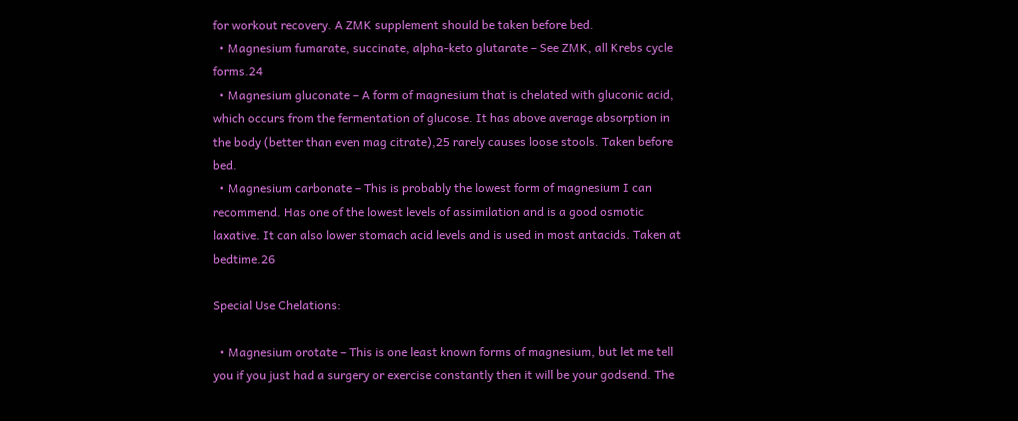for workout recovery. A ZMK supplement should be taken before bed.
  • Magnesium fumarate, succinate, alpha-keto glutarate – See ZMK, all Krebs cycle forms.24
  • Magnesium gluconate – A form of magnesium that is chelated with gluconic acid, which occurs from the fermentation of glucose. It has above average absorption in the body (better than even mag citrate),25 rarely causes loose stools. Taken before bed.
  • Magnesium carbonate – This is probably the lowest form of magnesium I can recommend. Has one of the lowest levels of assimilation and is a good osmotic laxative. It can also lower stomach acid levels and is used in most antacids. Taken at bedtime.26

Special Use Chelations:

  • Magnesium orotate – This is one least known forms of magnesium, but let me tell you if you just had a surgery or exercise constantly then it will be your godsend. The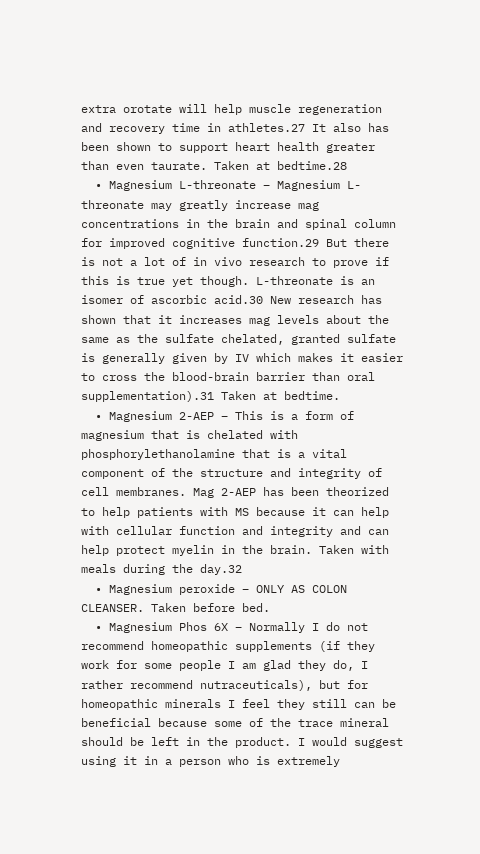extra orotate will help muscle regeneration and recovery time in athletes.27 It also has been shown to support heart health greater than even taurate. Taken at bedtime.28
  • Magnesium L-threonate – Magnesium L-threonate may greatly increase mag concentrations in the brain and spinal column for improved cognitive function.29 But there is not a lot of in vivo research to prove if this is true yet though. L-threonate is an isomer of ascorbic acid.30 New research has shown that it increases mag levels about the same as the sulfate chelated, granted sulfate is generally given by IV which makes it easier to cross the blood-brain barrier than oral supplementation).31 Taken at bedtime.
  • Magnesium 2-AEP – This is a form of magnesium that is chelated with phosphorylethanolamine that is a vital component of the structure and integrity of cell membranes. Mag 2-AEP has been theorized to help patients with MS because it can help with cellular function and integrity and can help protect myelin in the brain. Taken with meals during the day.32
  • Magnesium peroxide – ONLY AS COLON CLEANSER. Taken before bed.
  • Magnesium Phos 6X – Normally I do not recommend homeopathic supplements (if they work for some people I am glad they do, I rather recommend nutraceuticals), but for homeopathic minerals I feel they still can be beneficial because some of the trace mineral should be left in the product. I would suggest using it in a person who is extremely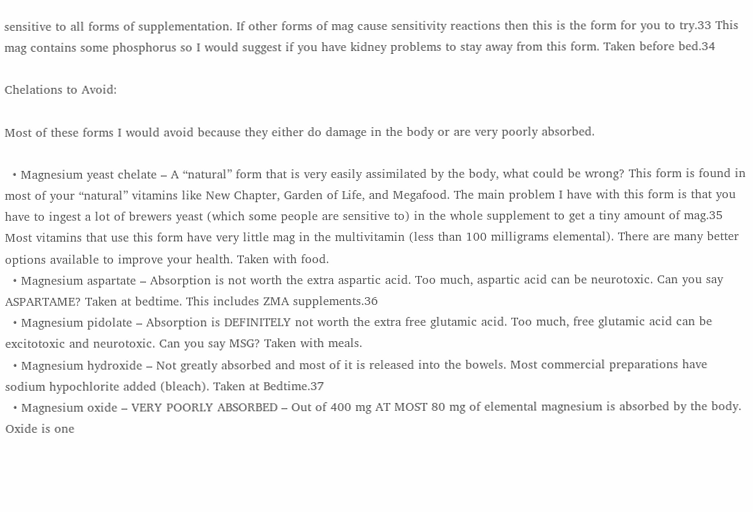sensitive to all forms of supplementation. If other forms of mag cause sensitivity reactions then this is the form for you to try.33 This mag contains some phosphorus so I would suggest if you have kidney problems to stay away from this form. Taken before bed.34

Chelations to Avoid:

Most of these forms I would avoid because they either do damage in the body or are very poorly absorbed.

  • Magnesium yeast chelate – A “natural” form that is very easily assimilated by the body, what could be wrong? This form is found in most of your “natural” vitamins like New Chapter, Garden of Life, and Megafood. The main problem I have with this form is that you have to ingest a lot of brewers yeast (which some people are sensitive to) in the whole supplement to get a tiny amount of mag.35 Most vitamins that use this form have very little mag in the multivitamin (less than 100 milligrams elemental). There are many better options available to improve your health. Taken with food.
  • Magnesium aspartate – Absorption is not worth the extra aspartic acid. Too much, aspartic acid can be neurotoxic. Can you say ASPARTAME? Taken at bedtime. This includes ZMA supplements.36
  • Magnesium pidolate – Absorption is DEFINITELY not worth the extra free glutamic acid. Too much, free glutamic acid can be excitotoxic and neurotoxic. Can you say MSG? Taken with meals.
  • Magnesium hydroxide – Not greatly absorbed and most of it is released into the bowels. Most commercial preparations have sodium hypochlorite added (bleach). Taken at Bedtime.37
  • Magnesium oxide – VERY POORLY ABSORBED – Out of 400 mg AT MOST 80 mg of elemental magnesium is absorbed by the body. Oxide is one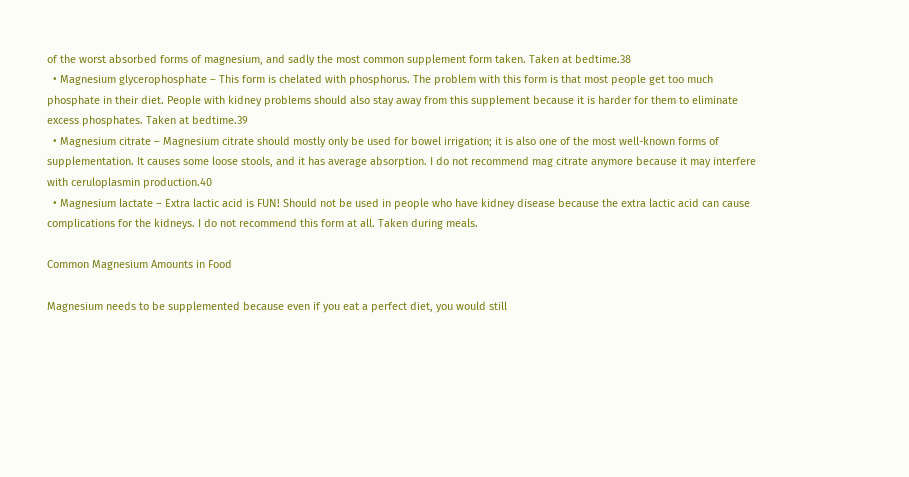of the worst absorbed forms of magnesium, and sadly the most common supplement form taken. Taken at bedtime.38
  • Magnesium glycerophosphate – This form is chelated with phosphorus. The problem with this form is that most people get too much phosphate in their diet. People with kidney problems should also stay away from this supplement because it is harder for them to eliminate excess phosphates. Taken at bedtime.39
  • Magnesium citrate – Magnesium citrate should mostly only be used for bowel irrigation; it is also one of the most well-known forms of supplementation. It causes some loose stools, and it has average absorption. I do not recommend mag citrate anymore because it may interfere with ceruloplasmin production.40
  • Magnesium lactate – Extra lactic acid is FUN! Should not be used in people who have kidney disease because the extra lactic acid can cause complications for the kidneys. I do not recommend this form at all. Taken during meals.

Common Magnesium Amounts in Food

Magnesium needs to be supplemented because even if you eat a perfect diet, you would still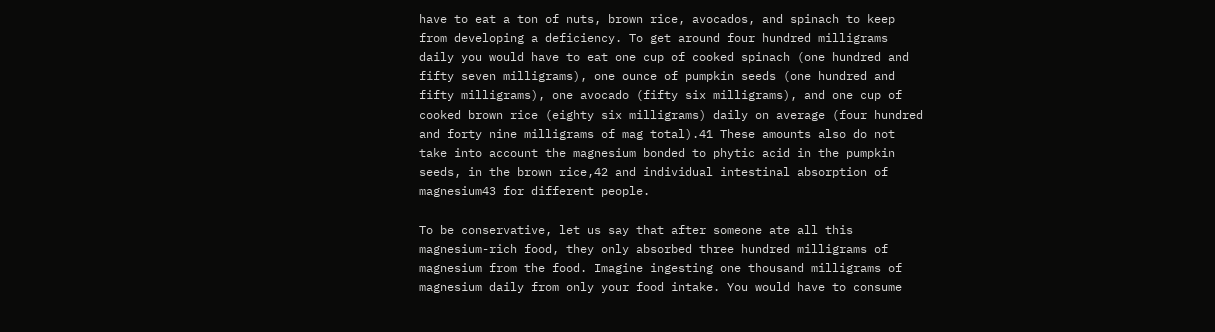have to eat a ton of nuts, brown rice, avocados, and spinach to keep from developing a deficiency. To get around four hundred milligrams daily you would have to eat one cup of cooked spinach (one hundred and fifty seven milligrams), one ounce of pumpkin seeds (one hundred and fifty milligrams), one avocado (fifty six milligrams), and one cup of cooked brown rice (eighty six milligrams) daily on average (four hundred and forty nine milligrams of mag total).41 These amounts also do not take into account the magnesium bonded to phytic acid in the pumpkin seeds, in the brown rice,42 and individual intestinal absorption of magnesium43 for different people.

To be conservative, let us say that after someone ate all this magnesium-rich food, they only absorbed three hundred milligrams of magnesium from the food. Imagine ingesting one thousand milligrams of magnesium daily from only your food intake. You would have to consume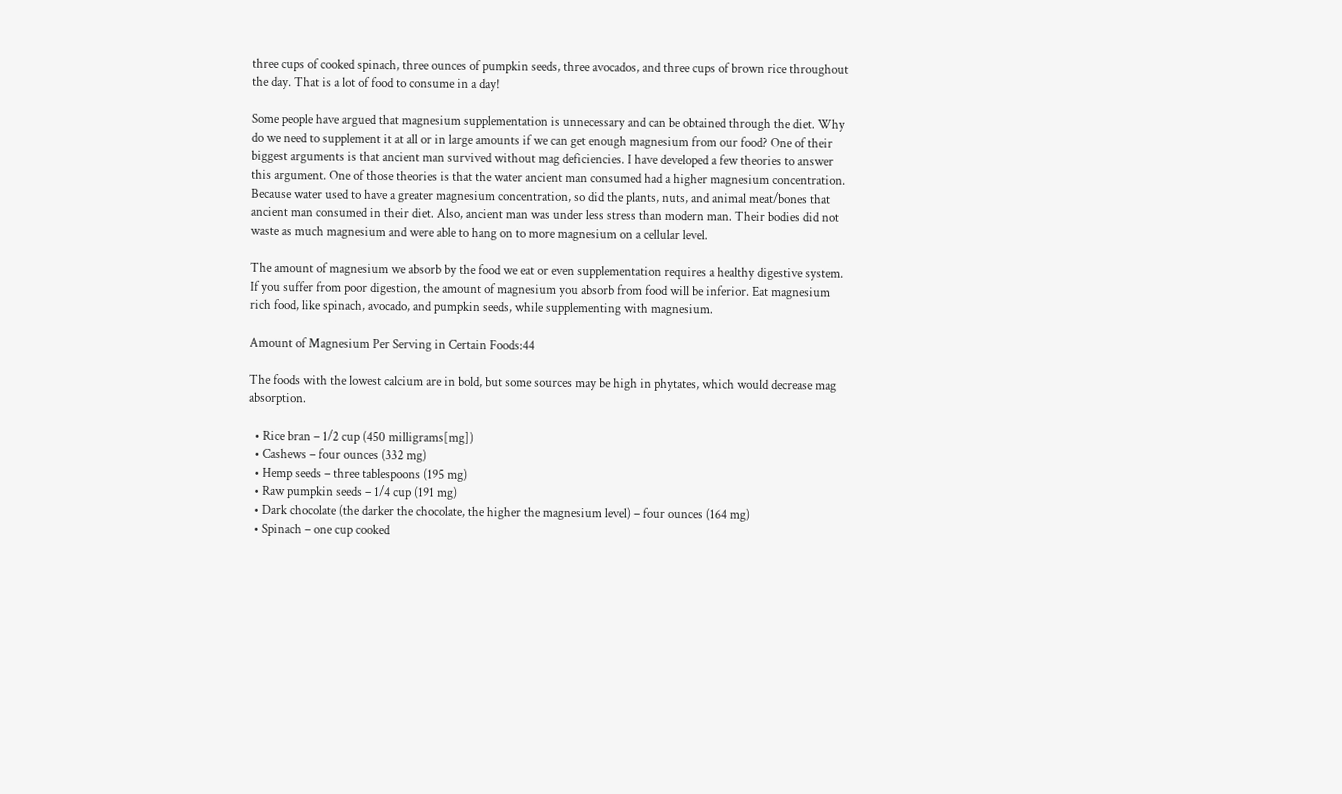three cups of cooked spinach, three ounces of pumpkin seeds, three avocados, and three cups of brown rice throughout the day. That is a lot of food to consume in a day!

Some people have argued that magnesium supplementation is unnecessary and can be obtained through the diet. Why do we need to supplement it at all or in large amounts if we can get enough magnesium from our food? One of their biggest arguments is that ancient man survived without mag deficiencies. I have developed a few theories to answer this argument. One of those theories is that the water ancient man consumed had a higher magnesium concentration. Because water used to have a greater magnesium concentration, so did the plants, nuts, and animal meat/bones that ancient man consumed in their diet. Also, ancient man was under less stress than modern man. Their bodies did not waste as much magnesium and were able to hang on to more magnesium on a cellular level.

The amount of magnesium we absorb by the food we eat or even supplementation requires a healthy digestive system. If you suffer from poor digestion, the amount of magnesium you absorb from food will be inferior. Eat magnesium rich food, like spinach, avocado, and pumpkin seeds, while supplementing with magnesium.

Amount of Magnesium Per Serving in Certain Foods:44

The foods with the lowest calcium are in bold, but some sources may be high in phytates, which would decrease mag absorption.

  • Rice bran – 1/2 cup (450 milligrams[mg])
  • Cashews – four ounces (332 mg)
  • Hemp seeds – three tablespoons (195 mg)
  • Raw pumpkin seeds – 1/4 cup (191 mg)
  • Dark chocolate (the darker the chocolate, the higher the magnesium level) – four ounces (164 mg)
  • Spinach – one cup cooked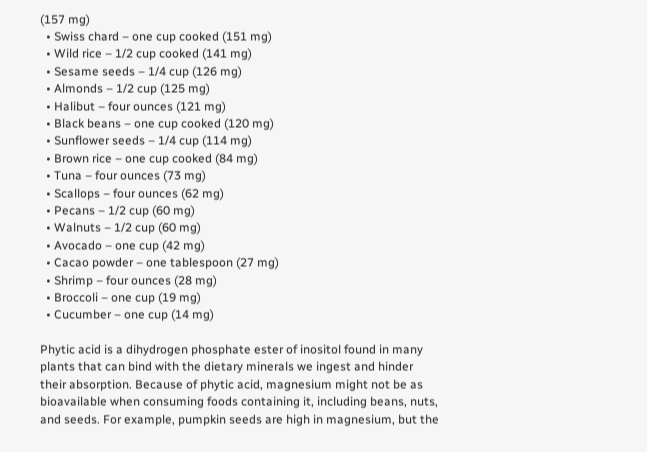(157 mg)
  • Swiss chard – one cup cooked (151 mg)
  • Wild rice – 1/2 cup cooked (141 mg)
  • Sesame seeds – 1/4 cup (126 mg)
  • Almonds – 1/2 cup (125 mg)
  • Halibut – four ounces (121 mg)
  • Black beans – one cup cooked (120 mg)
  • Sunflower seeds – 1/4 cup (114 mg)
  • Brown rice – one cup cooked (84 mg)
  • Tuna – four ounces (73 mg)
  • Scallops – four ounces (62 mg)
  • Pecans – 1/2 cup (60 mg)
  • Walnuts – 1/2 cup (60 mg)
  • Avocado – one cup (42 mg)
  • Cacao powder – one tablespoon (27 mg)
  • Shrimp – four ounces (28 mg)
  • Broccoli – one cup (19 mg)
  • Cucumber – one cup (14 mg)

Phytic acid is a dihydrogen phosphate ester of inositol found in many plants that can bind with the dietary minerals we ingest and hinder their absorption. Because of phytic acid, magnesium might not be as bioavailable when consuming foods containing it, including beans, nuts, and seeds. For example, pumpkin seeds are high in magnesium, but the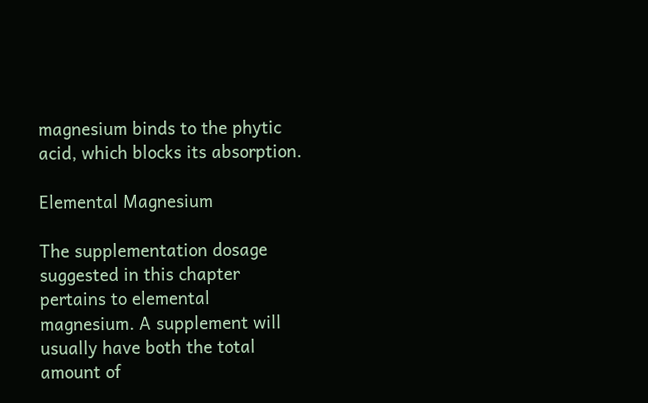magnesium binds to the phytic acid, which blocks its absorption.

Elemental Magnesium

The supplementation dosage suggested in this chapter pertains to elemental magnesium. A supplement will usually have both the total amount of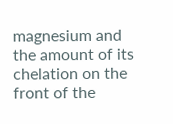magnesium and the amount of its chelation on the front of the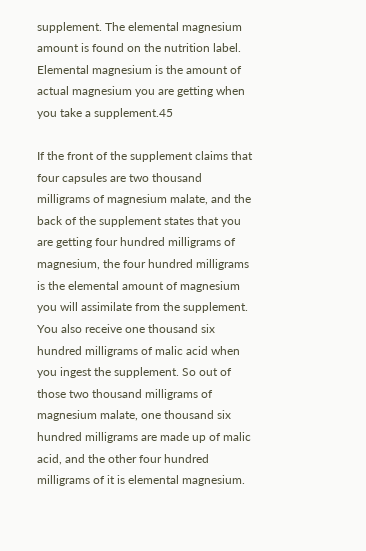supplement. The elemental magnesium amount is found on the nutrition label. Elemental magnesium is the amount of actual magnesium you are getting when you take a supplement.45

If the front of the supplement claims that four capsules are two thousand milligrams of magnesium malate, and the back of the supplement states that you are getting four hundred milligrams of magnesium, the four hundred milligrams is the elemental amount of magnesium you will assimilate from the supplement. You also receive one thousand six hundred milligrams of malic acid when you ingest the supplement. So out of those two thousand milligrams of magnesium malate, one thousand six hundred milligrams are made up of malic acid, and the other four hundred milligrams of it is elemental magnesium.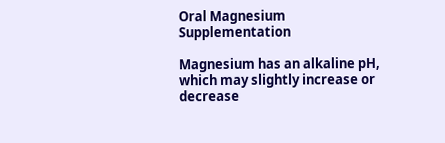Oral Magnesium Supplementation

Magnesium has an alkaline pH, which may slightly increase or decrease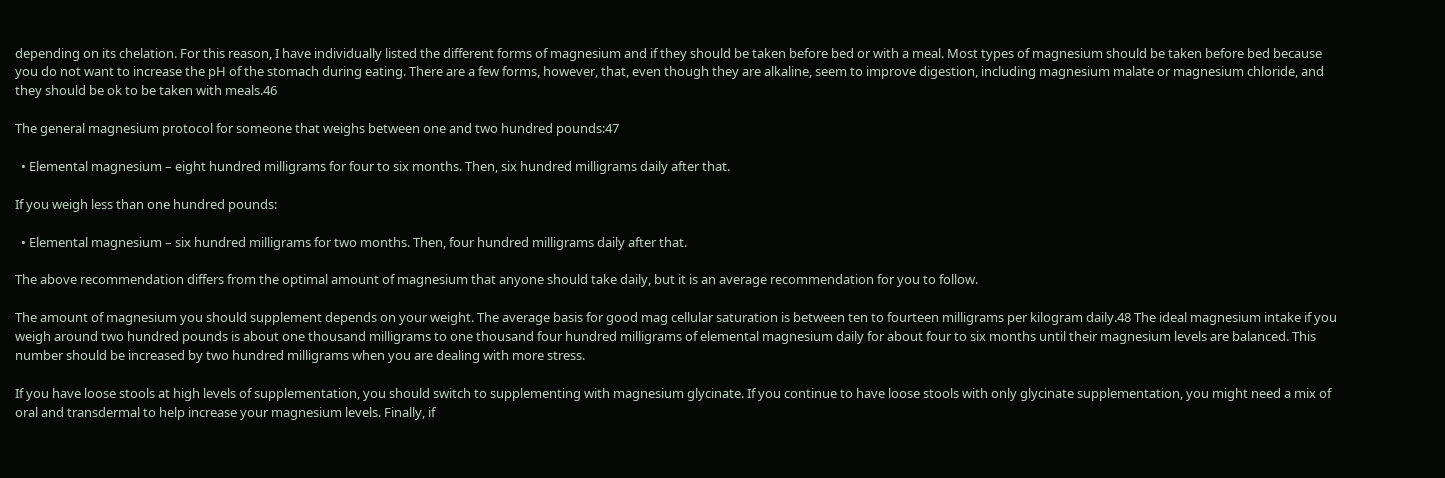depending on its chelation. For this reason, I have individually listed the different forms of magnesium and if they should be taken before bed or with a meal. Most types of magnesium should be taken before bed because you do not want to increase the pH of the stomach during eating. There are a few forms, however, that, even though they are alkaline, seem to improve digestion, including magnesium malate or magnesium chloride, and they should be ok to be taken with meals.46

The general magnesium protocol for someone that weighs between one and two hundred pounds:47

  • Elemental magnesium – eight hundred milligrams for four to six months. Then, six hundred milligrams daily after that.

If you weigh less than one hundred pounds:

  • Elemental magnesium – six hundred milligrams for two months. Then, four hundred milligrams daily after that.

The above recommendation differs from the optimal amount of magnesium that anyone should take daily, but it is an average recommendation for you to follow.

The amount of magnesium you should supplement depends on your weight. The average basis for good mag cellular saturation is between ten to fourteen milligrams per kilogram daily.48 The ideal magnesium intake if you weigh around two hundred pounds is about one thousand milligrams to one thousand four hundred milligrams of elemental magnesium daily for about four to six months until their magnesium levels are balanced. This number should be increased by two hundred milligrams when you are dealing with more stress.

If you have loose stools at high levels of supplementation, you should switch to supplementing with magnesium glycinate. If you continue to have loose stools with only glycinate supplementation, you might need a mix of oral and transdermal to help increase your magnesium levels. Finally, if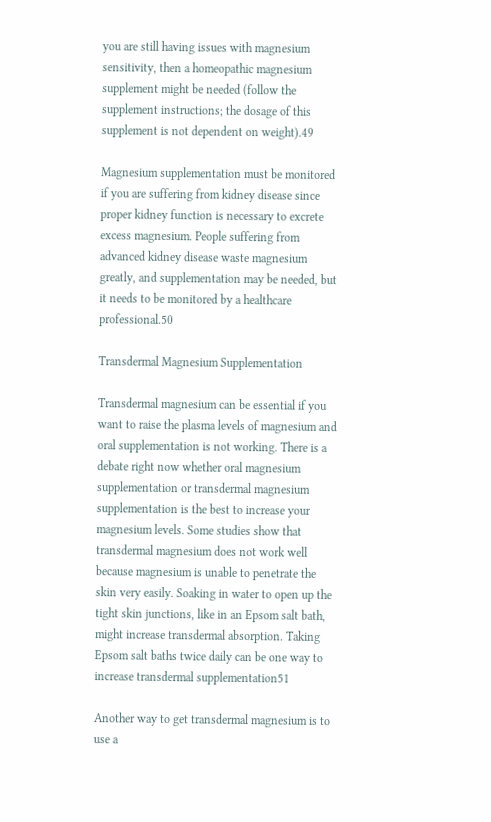you are still having issues with magnesium sensitivity, then a homeopathic magnesium supplement might be needed (follow the supplement instructions; the dosage of this supplement is not dependent on weight).49

Magnesium supplementation must be monitored if you are suffering from kidney disease since proper kidney function is necessary to excrete excess magnesium. People suffering from advanced kidney disease waste magnesium greatly, and supplementation may be needed, but it needs to be monitored by a healthcare professional.50

Transdermal Magnesium Supplementation

Transdermal magnesium can be essential if you want to raise the plasma levels of magnesium and oral supplementation is not working. There is a debate right now whether oral magnesium supplementation or transdermal magnesium supplementation is the best to increase your magnesium levels. Some studies show that transdermal magnesium does not work well because magnesium is unable to penetrate the skin very easily. Soaking in water to open up the tight skin junctions, like in an Epsom salt bath, might increase transdermal absorption. Taking Epsom salt baths twice daily can be one way to increase transdermal supplementation51

Another way to get transdermal magnesium is to use a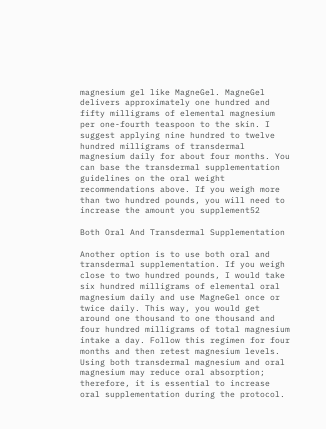magnesium gel like MagneGel. MagneGel delivers approximately one hundred and fifty milligrams of elemental magnesium per one-fourth teaspoon to the skin. I suggest applying nine hundred to twelve hundred milligrams of transdermal magnesium daily for about four months. You can base the transdermal supplementation guidelines on the oral weight recommendations above. If you weigh more than two hundred pounds, you will need to increase the amount you supplement52

Both Oral And Transdermal Supplementation

Another option is to use both oral and transdermal supplementation. If you weigh close to two hundred pounds, I would take six hundred milligrams of elemental oral magnesium daily and use MagneGel once or twice daily. This way, you would get around one thousand to one thousand and four hundred milligrams of total magnesium intake a day. Follow this regimen for four months and then retest magnesium levels. Using both transdermal magnesium and oral magnesium may reduce oral absorption; therefore, it is essential to increase oral supplementation during the protocol.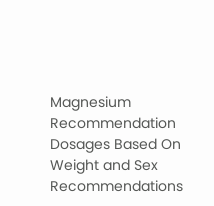Magnesium Recommendation Dosages Based On Weight and Sex Recommendations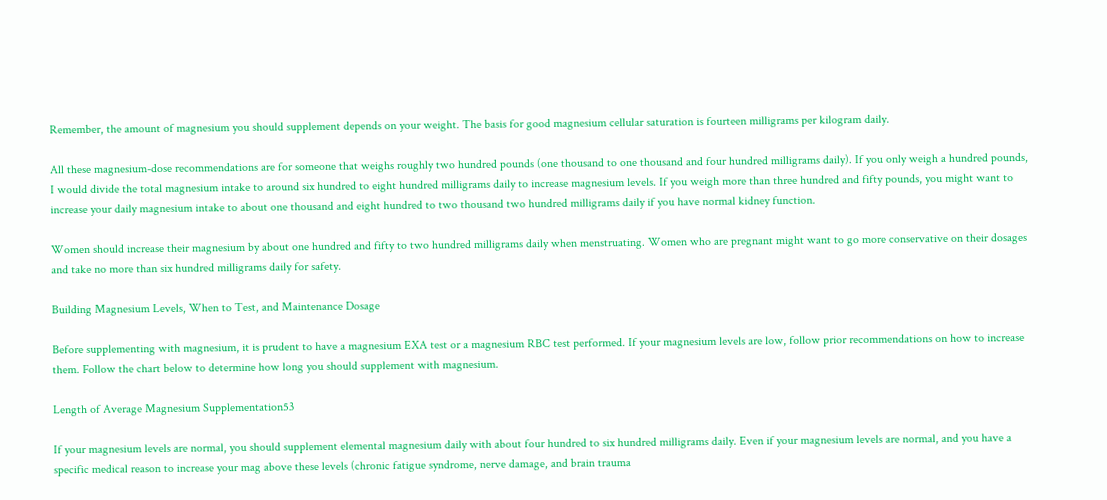Remember, the amount of magnesium you should supplement depends on your weight. The basis for good magnesium cellular saturation is fourteen milligrams per kilogram daily.

All these magnesium-dose recommendations are for someone that weighs roughly two hundred pounds (one thousand to one thousand and four hundred milligrams daily). If you only weigh a hundred pounds, I would divide the total magnesium intake to around six hundred to eight hundred milligrams daily to increase magnesium levels. If you weigh more than three hundred and fifty pounds, you might want to increase your daily magnesium intake to about one thousand and eight hundred to two thousand two hundred milligrams daily if you have normal kidney function.

Women should increase their magnesium by about one hundred and fifty to two hundred milligrams daily when menstruating. Women who are pregnant might want to go more conservative on their dosages and take no more than six hundred milligrams daily for safety.

Building Magnesium Levels, When to Test, and Maintenance Dosage

Before supplementing with magnesium, it is prudent to have a magnesium EXA test or a magnesium RBC test performed. If your magnesium levels are low, follow prior recommendations on how to increase them. Follow the chart below to determine how long you should supplement with magnesium.

Length of Average Magnesium Supplementation53

If your magnesium levels are normal, you should supplement elemental magnesium daily with about four hundred to six hundred milligrams daily. Even if your magnesium levels are normal, and you have a specific medical reason to increase your mag above these levels (chronic fatigue syndrome, nerve damage, and brain trauma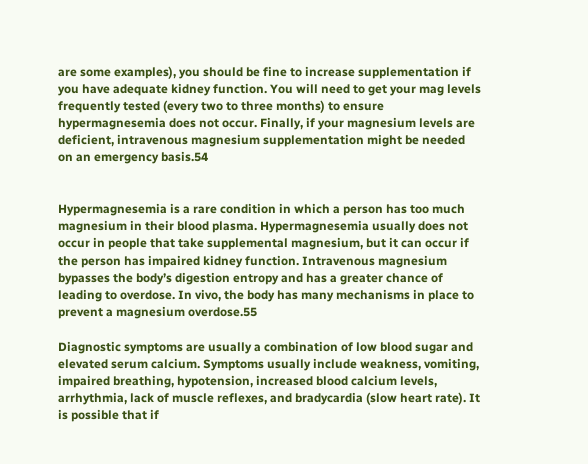are some examples), you should be fine to increase supplementation if you have adequate kidney function. You will need to get your mag levels frequently tested (every two to three months) to ensure hypermagnesemia does not occur. Finally, if your magnesium levels are deficient, intravenous magnesium supplementation might be needed on an emergency basis.54


Hypermagnesemia is a rare condition in which a person has too much magnesium in their blood plasma. Hypermagnesemia usually does not occur in people that take supplemental magnesium, but it can occur if the person has impaired kidney function. Intravenous magnesium bypasses the body’s digestion entropy and has a greater chance of leading to overdose. In vivo, the body has many mechanisms in place to prevent a magnesium overdose.55

Diagnostic symptoms are usually a combination of low blood sugar and elevated serum calcium. Symptoms usually include weakness, vomiting, impaired breathing, hypotension, increased blood calcium levels, arrhythmia, lack of muscle reflexes, and bradycardia (slow heart rate). It is possible that if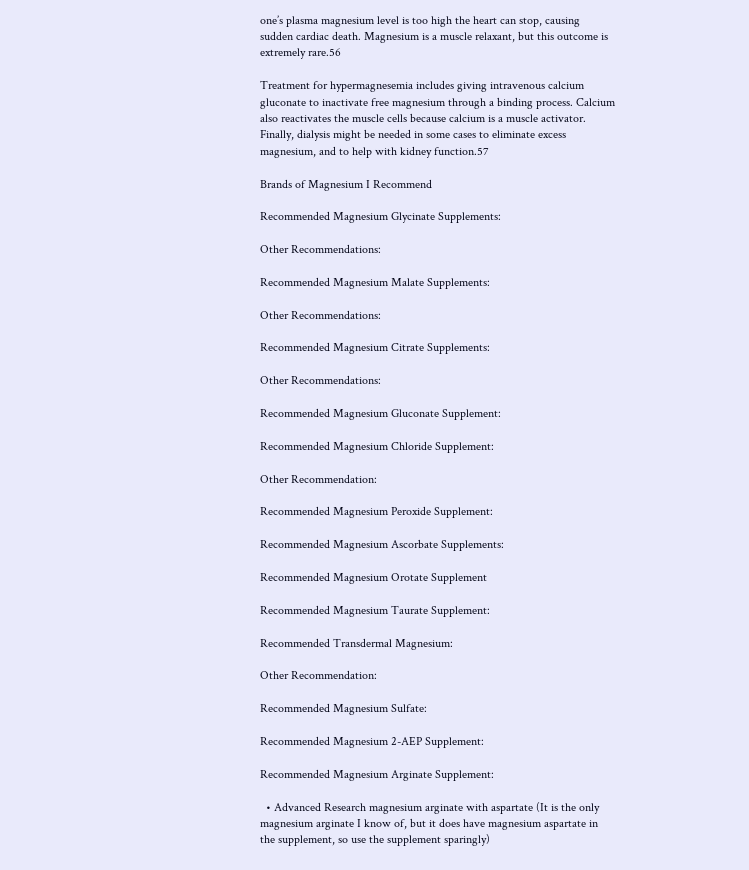one’s plasma magnesium level is too high the heart can stop, causing sudden cardiac death. Magnesium is a muscle relaxant, but this outcome is extremely rare.56

Treatment for hypermagnesemia includes giving intravenous calcium gluconate to inactivate free magnesium through a binding process. Calcium also reactivates the muscle cells because calcium is a muscle activator. Finally, dialysis might be needed in some cases to eliminate excess magnesium, and to help with kidney function.57

Brands of Magnesium I Recommend

Recommended Magnesium Glycinate Supplements:

Other Recommendations:

Recommended Magnesium Malate Supplements:

Other Recommendations:

Recommended Magnesium Citrate Supplements:

Other Recommendations:

Recommended Magnesium Gluconate Supplement:

Recommended Magnesium Chloride Supplement:

Other Recommendation:

Recommended Magnesium Peroxide Supplement:

Recommended Magnesium Ascorbate Supplements:

Recommended Magnesium Orotate Supplement

Recommended Magnesium Taurate Supplement:

Recommended Transdermal Magnesium:

Other Recommendation:

Recommended Magnesium Sulfate:

Recommended Magnesium 2-AEP Supplement:

Recommended Magnesium Arginate Supplement:

  • Advanced Research magnesium arginate with aspartate (It is the only magnesium arginate I know of, but it does have magnesium aspartate in the supplement, so use the supplement sparingly)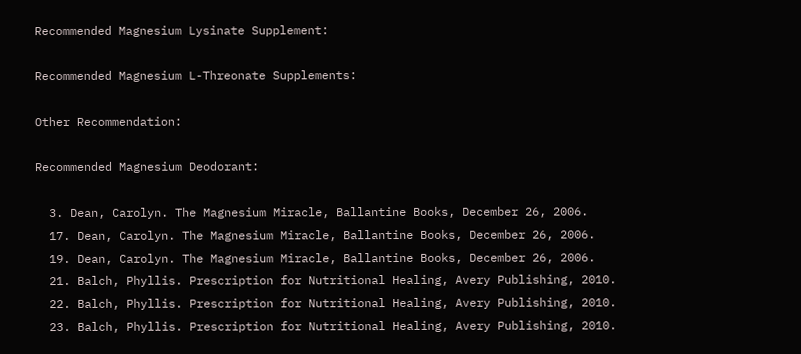Recommended Magnesium Lysinate Supplement:

Recommended Magnesium L-Threonate Supplements:

Other Recommendation:

Recommended Magnesium Deodorant:

  3. Dean, Carolyn. The Magnesium Miracle, Ballantine Books, December 26, 2006.
  17. Dean, Carolyn. The Magnesium Miracle, Ballantine Books, December 26, 2006.
  19. Dean, Carolyn. The Magnesium Miracle, Ballantine Books, December 26, 2006.
  21. Balch, Phyllis. Prescription for Nutritional Healing, Avery Publishing, 2010.
  22. Balch, Phyllis. Prescription for Nutritional Healing, Avery Publishing, 2010.
  23. Balch, Phyllis. Prescription for Nutritional Healing, Avery Publishing, 2010.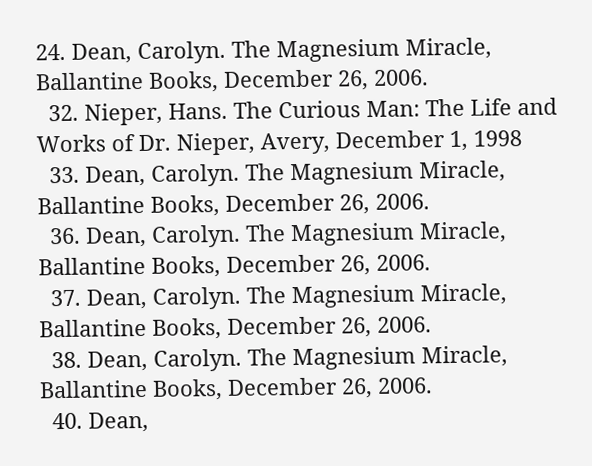24. Dean, Carolyn. The Magnesium Miracle, Ballantine Books, December 26, 2006.
  32. Nieper, Hans. The Curious Man: The Life and Works of Dr. Nieper, Avery, December 1, 1998
  33. Dean, Carolyn. The Magnesium Miracle, Ballantine Books, December 26, 2006.
  36. Dean, Carolyn. The Magnesium Miracle, Ballantine Books, December 26, 2006.
  37. Dean, Carolyn. The Magnesium Miracle, Ballantine Books, December 26, 2006.
  38. Dean, Carolyn. The Magnesium Miracle, Ballantine Books, December 26, 2006.
  40. Dean,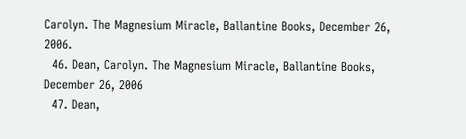Carolyn. The Magnesium Miracle, Ballantine Books, December 26, 2006.
  46. Dean, Carolyn. The Magnesium Miracle, Ballantine Books, December 26, 2006
  47. Dean,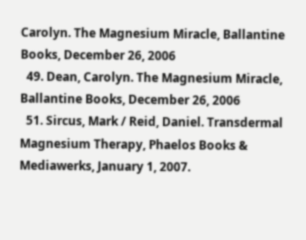Carolyn. The Magnesium Miracle, Ballantine Books, December 26, 2006
  49. Dean, Carolyn. The Magnesium Miracle, Ballantine Books, December 26, 2006
  51. Sircus, Mark / Reid, Daniel. Transdermal Magnesium Therapy, Phaelos Books & Mediawerks, January 1, 2007.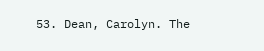53. Dean, Carolyn. The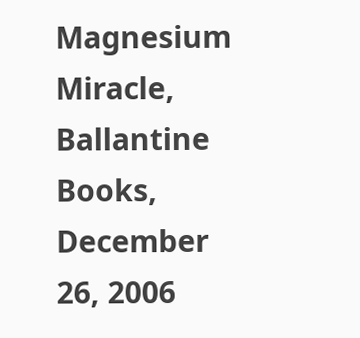Magnesium Miracle, Ballantine Books, December 26, 2006